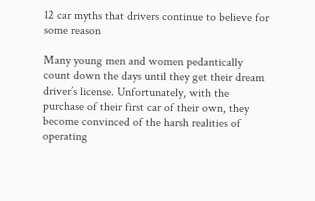12 car myths that drivers continue to believe for some reason

Many young men and women pedantically count down the days until they get their dream driver’s license. Unfortunately, with the purchase of their first car of their own, they become convinced of the harsh realities of operating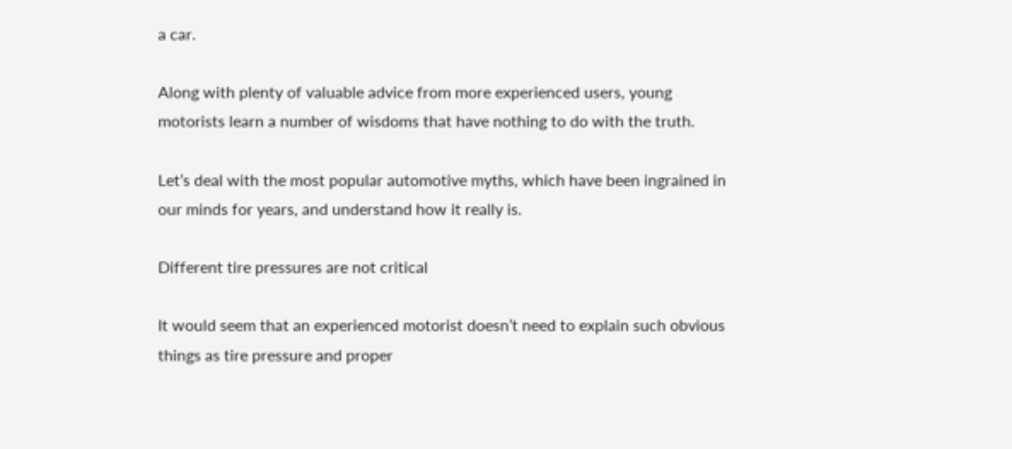a car.

Along with plenty of valuable advice from more experienced users, young motorists learn a number of wisdoms that have nothing to do with the truth.

Let’s deal with the most popular automotive myths, which have been ingrained in our minds for years, and understand how it really is.

Different tire pressures are not critical

It would seem that an experienced motorist doesn’t need to explain such obvious things as tire pressure and proper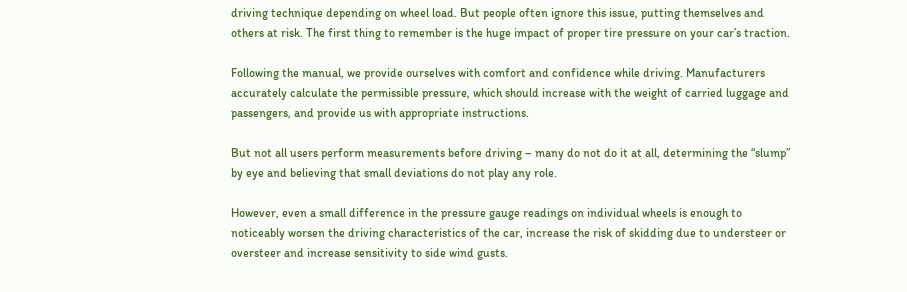driving technique depending on wheel load. But people often ignore this issue, putting themselves and others at risk. The first thing to remember is the huge impact of proper tire pressure on your car’s traction.

Following the manual, we provide ourselves with comfort and confidence while driving. Manufacturers accurately calculate the permissible pressure, which should increase with the weight of carried luggage and passengers, and provide us with appropriate instructions.

But not all users perform measurements before driving – many do not do it at all, determining the “slump” by eye and believing that small deviations do not play any role.

However, even a small difference in the pressure gauge readings on individual wheels is enough to noticeably worsen the driving characteristics of the car, increase the risk of skidding due to understeer or oversteer and increase sensitivity to side wind gusts.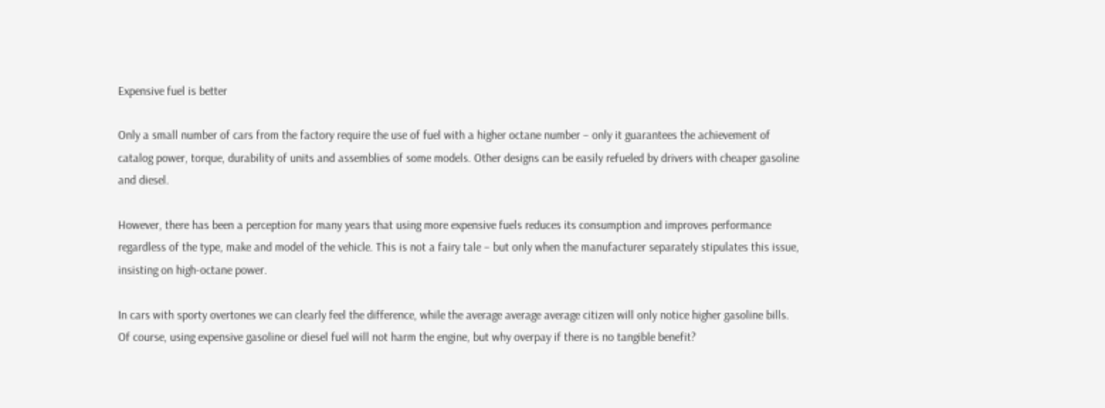Expensive fuel is better

Only a small number of cars from the factory require the use of fuel with a higher octane number – only it guarantees the achievement of catalog power, torque, durability of units and assemblies of some models. Other designs can be easily refueled by drivers with cheaper gasoline and diesel.

However, there has been a perception for many years that using more expensive fuels reduces its consumption and improves performance regardless of the type, make and model of the vehicle. This is not a fairy tale – but only when the manufacturer separately stipulates this issue, insisting on high-octane power.

In cars with sporty overtones we can clearly feel the difference, while the average average average citizen will only notice higher gasoline bills. Of course, using expensive gasoline or diesel fuel will not harm the engine, but why overpay if there is no tangible benefit?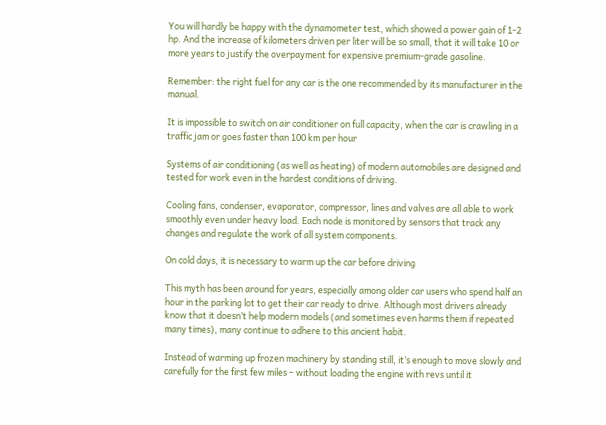You will hardly be happy with the dynamometer test, which showed a power gain of 1-2 hp. And the increase of kilometers driven per liter will be so small, that it will take 10 or more years to justify the overpayment for expensive premium-grade gasoline.

Remember: the right fuel for any car is the one recommended by its manufacturer in the manual.

It is impossible to switch on air conditioner on full capacity, when the car is crawling in a traffic jam or goes faster than 100 km per hour

Systems of air conditioning (as well as heating) of modern automobiles are designed and tested for work even in the hardest conditions of driving.

Cooling fans, condenser, evaporator, compressor, lines and valves are all able to work smoothly even under heavy load. Each node is monitored by sensors that track any changes and regulate the work of all system components.

On cold days, it is necessary to warm up the car before driving

This myth has been around for years, especially among older car users who spend half an hour in the parking lot to get their car ready to drive. Although most drivers already know that it doesn’t help modern models (and sometimes even harms them if repeated many times), many continue to adhere to this ancient habit.

Instead of warming up frozen machinery by standing still, it’s enough to move slowly and carefully for the first few miles – without loading the engine with revs until it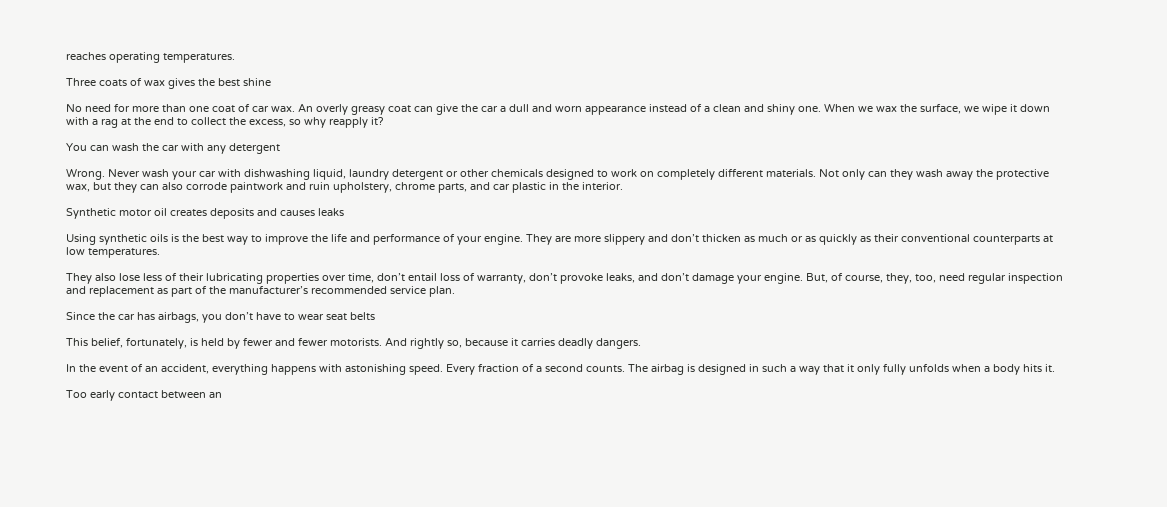reaches operating temperatures.

Three coats of wax gives the best shine

No need for more than one coat of car wax. An overly greasy coat can give the car a dull and worn appearance instead of a clean and shiny one. When we wax the surface, we wipe it down with a rag at the end to collect the excess, so why reapply it?

You can wash the car with any detergent

Wrong. Never wash your car with dishwashing liquid, laundry detergent or other chemicals designed to work on completely different materials. Not only can they wash away the protective wax, but they can also corrode paintwork and ruin upholstery, chrome parts, and car plastic in the interior.

Synthetic motor oil creates deposits and causes leaks

Using synthetic oils is the best way to improve the life and performance of your engine. They are more slippery and don’t thicken as much or as quickly as their conventional counterparts at low temperatures.

They also lose less of their lubricating properties over time, don’t entail loss of warranty, don’t provoke leaks, and don’t damage your engine. But, of course, they, too, need regular inspection and replacement as part of the manufacturer’s recommended service plan.

Since the car has airbags, you don’t have to wear seat belts

This belief, fortunately, is held by fewer and fewer motorists. And rightly so, because it carries deadly dangers.

In the event of an accident, everything happens with astonishing speed. Every fraction of a second counts. The airbag is designed in such a way that it only fully unfolds when a body hits it.

Too early contact between an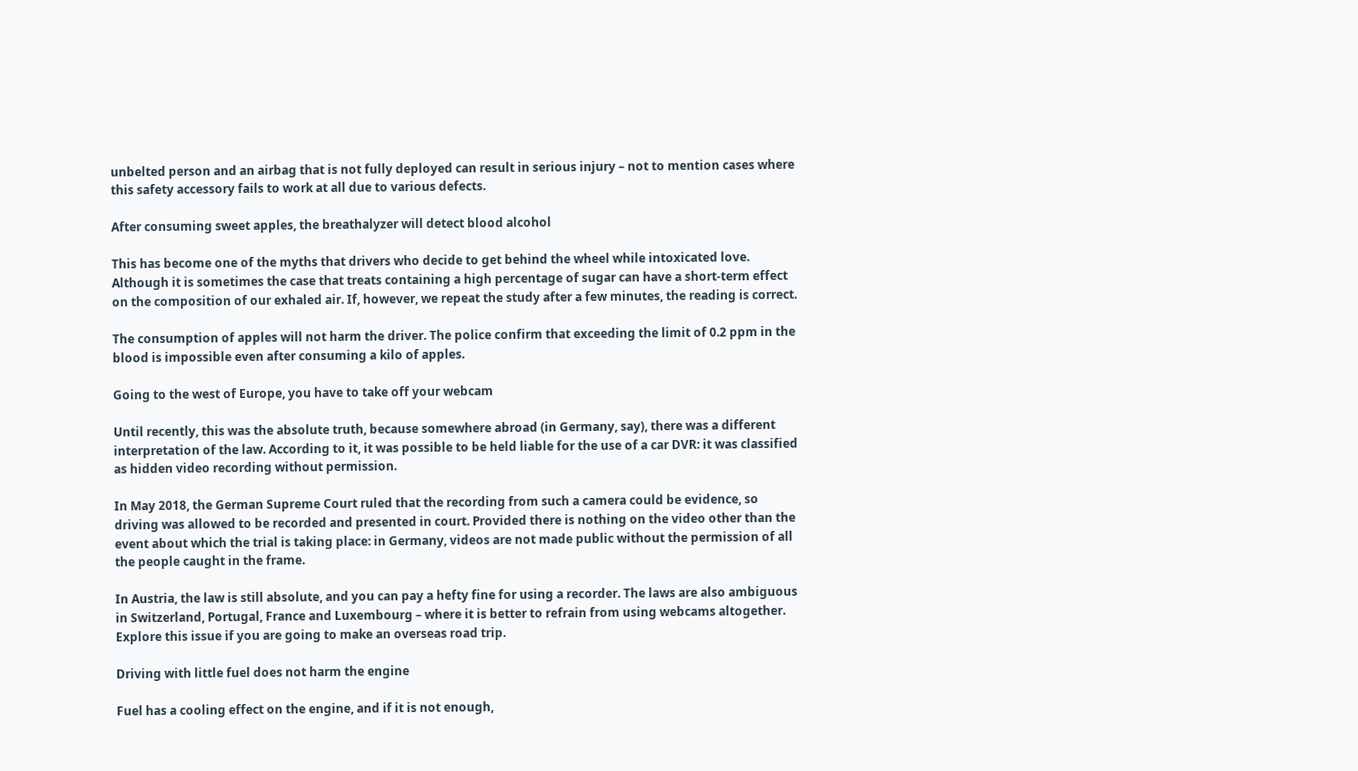unbelted person and an airbag that is not fully deployed can result in serious injury – not to mention cases where this safety accessory fails to work at all due to various defects.

After consuming sweet apples, the breathalyzer will detect blood alcohol

This has become one of the myths that drivers who decide to get behind the wheel while intoxicated love. Although it is sometimes the case that treats containing a high percentage of sugar can have a short-term effect on the composition of our exhaled air. If, however, we repeat the study after a few minutes, the reading is correct.

The consumption of apples will not harm the driver. The police confirm that exceeding the limit of 0.2 ppm in the blood is impossible even after consuming a kilo of apples.

Going to the west of Europe, you have to take off your webcam

Until recently, this was the absolute truth, because somewhere abroad (in Germany, say), there was a different interpretation of the law. According to it, it was possible to be held liable for the use of a car DVR: it was classified as hidden video recording without permission.

In May 2018, the German Supreme Court ruled that the recording from such a camera could be evidence, so driving was allowed to be recorded and presented in court. Provided there is nothing on the video other than the event about which the trial is taking place: in Germany, videos are not made public without the permission of all the people caught in the frame.

In Austria, the law is still absolute, and you can pay a hefty fine for using a recorder. The laws are also ambiguous in Switzerland, Portugal, France and Luxembourg – where it is better to refrain from using webcams altogether. Explore this issue if you are going to make an overseas road trip.

Driving with little fuel does not harm the engine

Fuel has a cooling effect on the engine, and if it is not enough,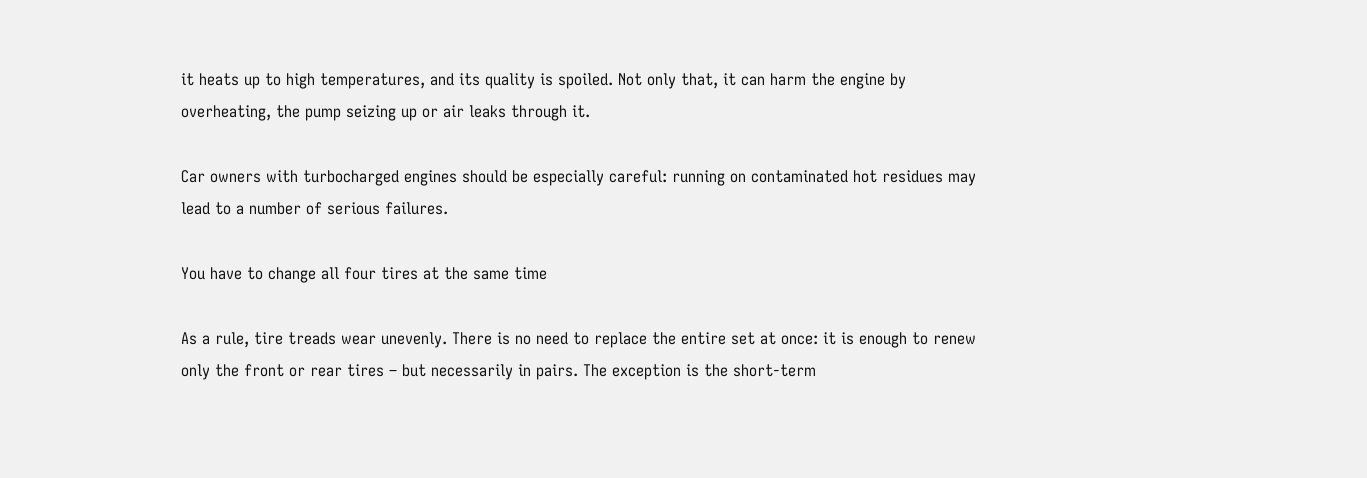it heats up to high temperatures, and its quality is spoiled. Not only that, it can harm the engine by overheating, the pump seizing up or air leaks through it.

Car owners with turbocharged engines should be especially careful: running on contaminated hot residues may lead to a number of serious failures.

You have to change all four tires at the same time

As a rule, tire treads wear unevenly. There is no need to replace the entire set at once: it is enough to renew only the front or rear tires – but necessarily in pairs. The exception is the short-term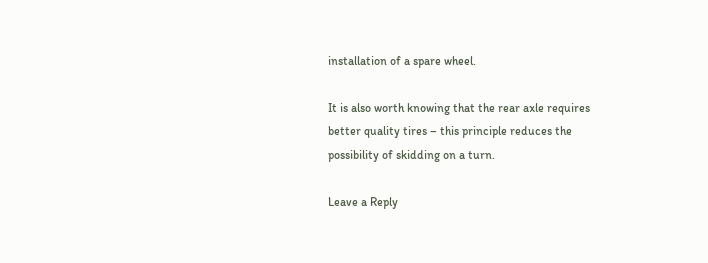installation of a spare wheel.

It is also worth knowing that the rear axle requires better quality tires – this principle reduces the possibility of skidding on a turn.

Leave a Reply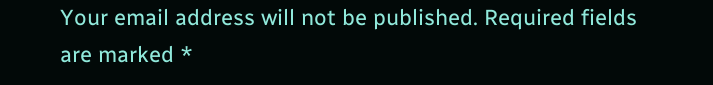Your email address will not be published. Required fields are marked *